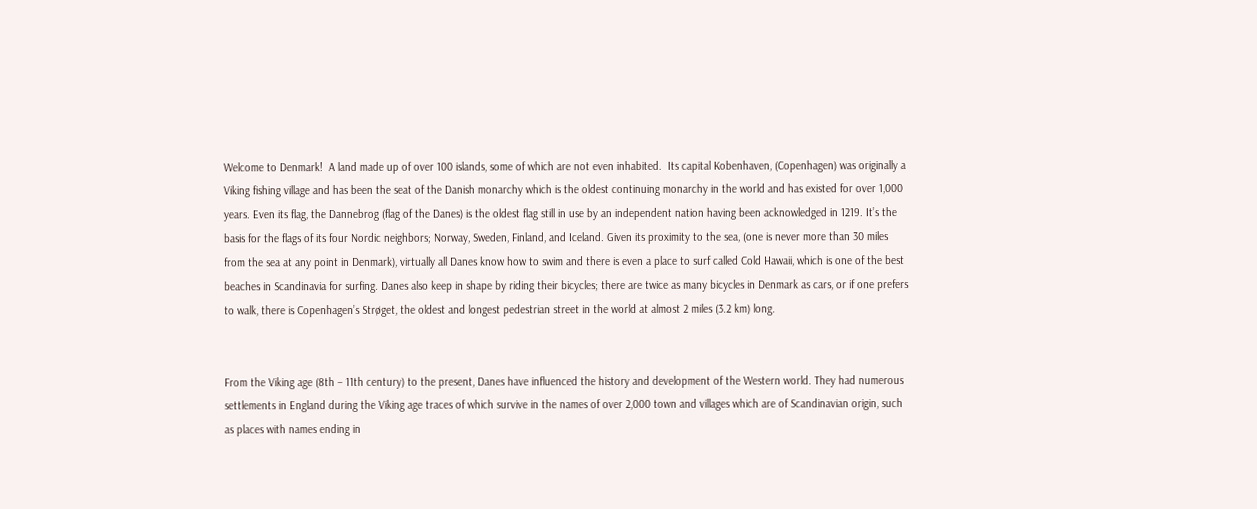Welcome to Denmark!  A land made up of over 100 islands, some of which are not even inhabited.  Its capital Kobenhaven, (Copenhagen) was originally a Viking fishing village and has been the seat of the Danish monarchy which is the oldest continuing monarchy in the world and has existed for over 1,000 years. Even its flag, the Dannebrog (flag of the Danes) is the oldest flag still in use by an independent nation having been acknowledged in 1219. It’s the basis for the flags of its four Nordic neighbors; Norway, Sweden, Finland, and Iceland. Given its proximity to the sea, (one is never more than 30 miles from the sea at any point in Denmark), virtually all Danes know how to swim and there is even a place to surf called Cold Hawaii, which is one of the best beaches in Scandinavia for surfing. Danes also keep in shape by riding their bicycles; there are twice as many bicycles in Denmark as cars, or if one prefers to walk, there is Copenhagen’s Strøget, the oldest and longest pedestrian street in the world at almost 2 miles (3.2 km) long.


From the Viking age (8th – 11th century) to the present, Danes have influenced the history and development of the Western world. They had numerous settlements in England during the Viking age traces of which survive in the names of over 2,000 town and villages which are of Scandinavian origin, such as places with names ending in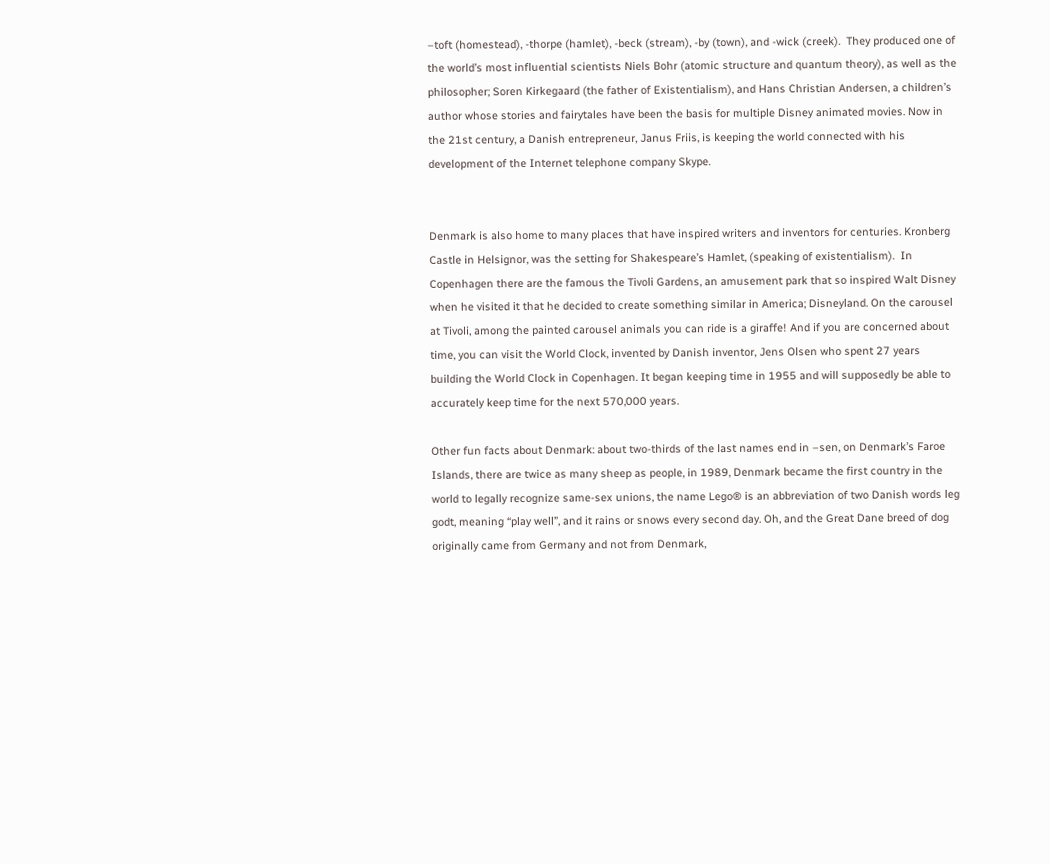–toft (homestead), -thorpe (hamlet), -beck (stream), -by (town), and -wick (creek).  They produced one of the world’s most influential scientists Niels Bohr (atomic structure and quantum theory), as well as the philosopher; Soren Kirkegaard (the father of Existentialism), and Hans Christian Andersen, a children’s author whose stories and fairytales have been the basis for multiple Disney animated movies. Now in the 21st century, a Danish entrepreneur, Janus Friis, is keeping the world connected with his development of the Internet telephone company Skype.


Denmark is also home to many places that have inspired writers and inventors for centuries. Kronberg Castle in Helsignor, was the setting for Shakespeare’s Hamlet, (speaking of existentialism).  In Copenhagen there are the famous the Tivoli Gardens, an amusement park that so inspired Walt Disney when he visited it that he decided to create something similar in America; Disneyland. On the carousel at Tivoli, among the painted carousel animals you can ride is a giraffe! And if you are concerned about time, you can visit the World Clock, invented by Danish inventor, Jens Olsen who spent 27 years building the World Clock in Copenhagen. It began keeping time in 1955 and will supposedly be able to accurately keep time for the next 570,000 years.

Other fun facts about Denmark: about two-thirds of the last names end in –sen, on Denmark’s Faroe Islands, there are twice as many sheep as people, in 1989, Denmark became the first country in the world to legally recognize same-sex unions, the name Lego® is an abbreviation of two Danish words leg godt, meaning “play well”, and it rains or snows every second day. Oh, and the Great Dane breed of dog originally came from Germany and not from Denmark,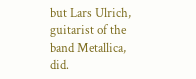but Lars Ulrich, guitarist of the band Metallica, did.